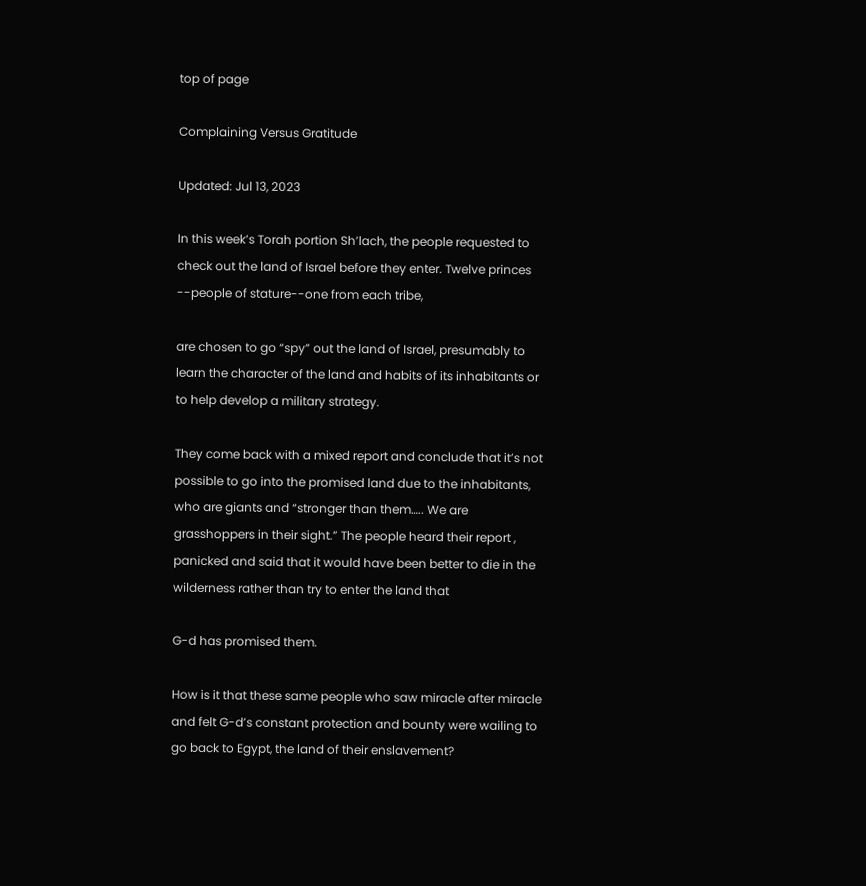top of page

Complaining Versus Gratitude

Updated: Jul 13, 2023

In this week’s Torah portion Sh’lach, the people requested to check out the land of Israel before they enter. Twelve princes --people of stature--one from each tribe,

are chosen to go “spy” out the land of Israel, presumably to learn the character of the land and habits of its inhabitants or to help develop a military strategy.

They come back with a mixed report and conclude that it’s not possible to go into the promised land due to the inhabitants, who are giants and “stronger than them….. We are grasshoppers in their sight.” The people heard their report , panicked and said that it would have been better to die in the wilderness rather than try to enter the land that

G-d has promised them.

How is it that these same people who saw miracle after miracle and felt G-d’s constant protection and bounty were wailing to go back to Egypt, the land of their enslavement?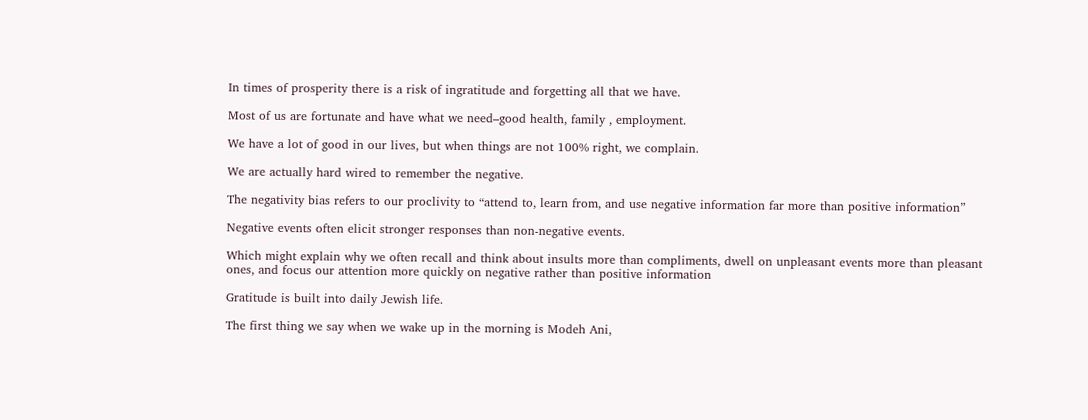In times of prosperity there is a risk of ingratitude and forgetting all that we have.

Most of us are fortunate and have what we need–good health, family , employment.

We have a lot of good in our lives, but when things are not 100% right, we complain.

We are actually hard wired to remember the negative.

The negativity bias refers to our proclivity to “attend to, learn from, and use negative information far more than positive information”

Negative events often elicit stronger responses than non-negative events.

Which might explain why we often recall and think about insults more than compliments, dwell on unpleasant events more than pleasant ones, and focus our attention more quickly on negative rather than positive information

Gratitude is built into daily Jewish life.

The first thing we say when we wake up in the morning is Modeh Ani,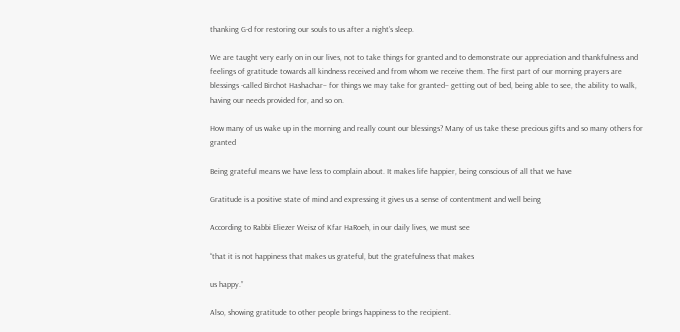thanking G-d for restoring our souls to us after a night’s sleep.

We are taught very early on in our lives, not to take things for granted and to demonstrate our appreciation and thankfulness and feelings of gratitude towards all kindness received and from whom we receive them. The first part of our morning prayers are blessings -called Birchot Hashachar– for things we may take for granted– getting out of bed, being able to see, the ability to walk, having our needs provided for, and so on.

How many of us wake up in the morning and really count our blessings? Many of us take these precious gifts and so many others for granted

Being grateful means we have less to complain about. It makes life happier, being conscious of all that we have

Gratitude is a positive state of mind and expressing it gives us a sense of contentment and well being

According to Rabbi Eliezer Weisz of Kfar HaRoeh, in our daily lives, we must see

“that it is not happiness that makes us grateful, but the gratefulness that makes

us happy.”

Also, showing gratitude to other people brings happiness to the recipient.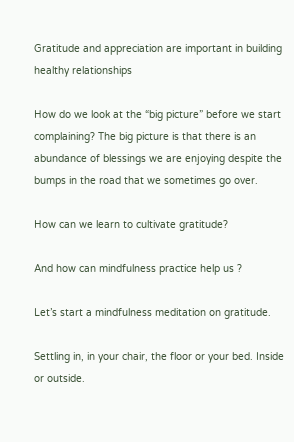Gratitude and appreciation are important in building healthy relationships

How do we look at the “big picture” before we start complaining? The big picture is that there is an abundance of blessings we are enjoying despite the bumps in the road that we sometimes go over.

How can we learn to cultivate gratitude?

And how can mindfulness practice help us ?

Let’s start a mindfulness meditation on gratitude.

Settling in, in your chair, the floor or your bed. Inside or outside.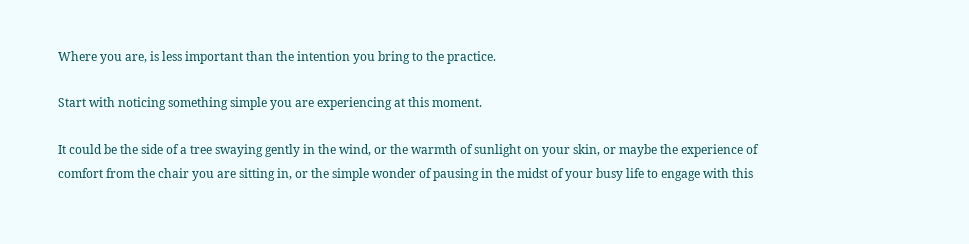Where you are, is less important than the intention you bring to the practice.

Start with noticing something simple you are experiencing at this moment.

It could be the side of a tree swaying gently in the wind, or the warmth of sunlight on your skin, or maybe the experience of comfort from the chair you are sitting in, or the simple wonder of pausing in the midst of your busy life to engage with this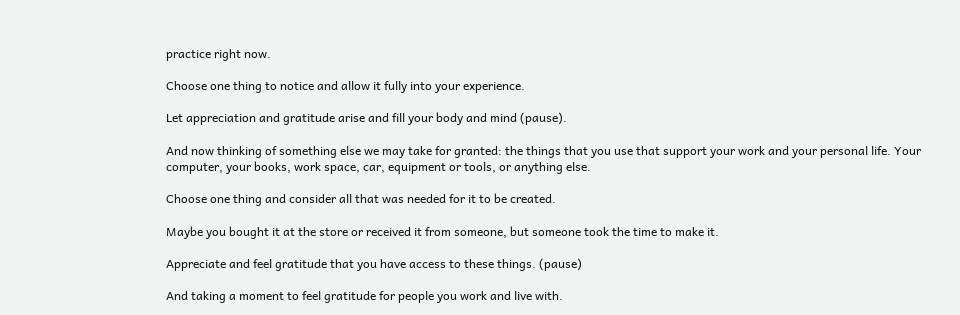practice right now.

Choose one thing to notice and allow it fully into your experience.

Let appreciation and gratitude arise and fill your body and mind (pause).

And now thinking of something else we may take for granted: the things that you use that support your work and your personal life. Your computer, your books, work space, car, equipment or tools, or anything else.

Choose one thing and consider all that was needed for it to be created.

Maybe you bought it at the store or received it from someone, but someone took the time to make it.

Appreciate and feel gratitude that you have access to these things. (pause)

And taking a moment to feel gratitude for people you work and live with.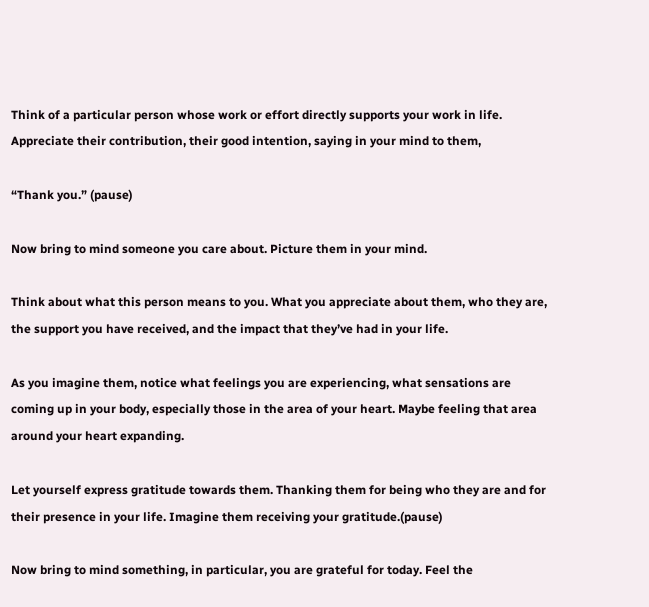Think of a particular person whose work or effort directly supports your work in life. Appreciate their contribution, their good intention, saying in your mind to them,

“Thank you.” (pause)

Now bring to mind someone you care about. Picture them in your mind.

Think about what this person means to you. What you appreciate about them, who they are, the support you have received, and the impact that they’ve had in your life.

As you imagine them, notice what feelings you are experiencing, what sensations are coming up in your body, especially those in the area of your heart. Maybe feeling that area around your heart expanding.

Let yourself express gratitude towards them. Thanking them for being who they are and for their presence in your life. Imagine them receiving your gratitude.(pause)

Now bring to mind something, in particular, you are grateful for today. Feel the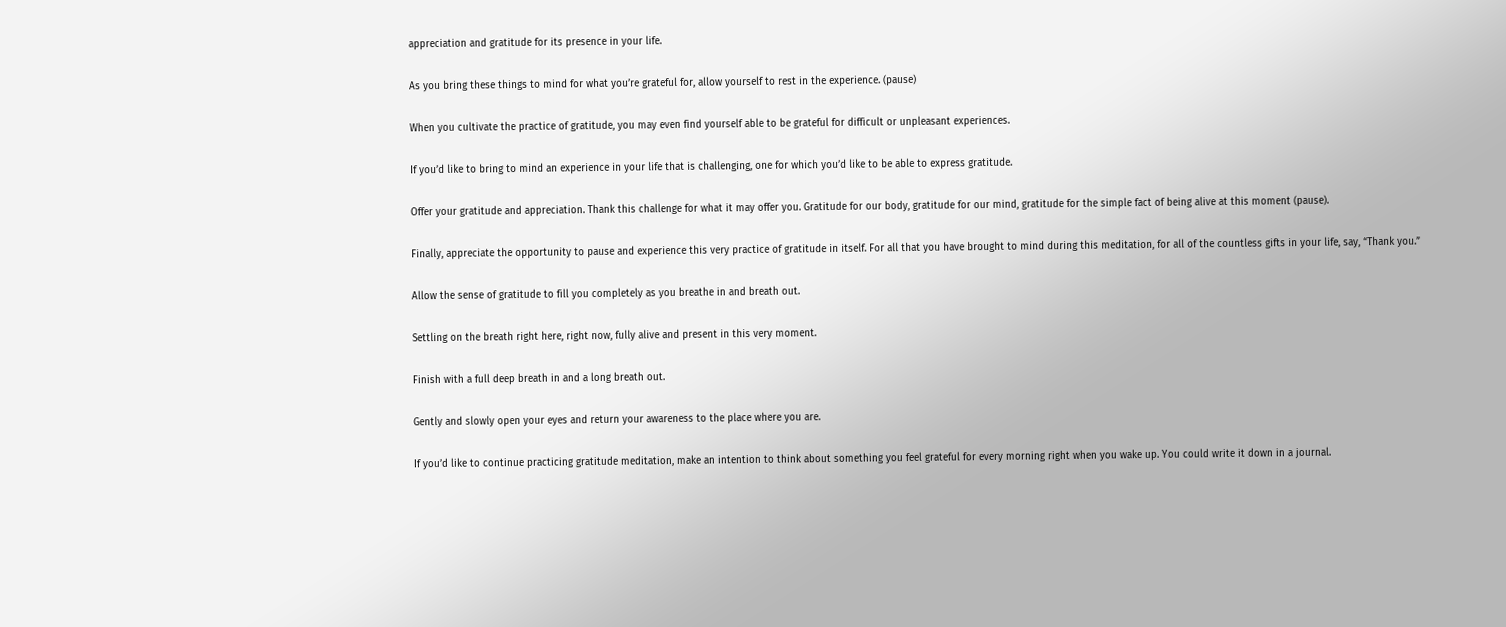appreciation and gratitude for its presence in your life.

As you bring these things to mind for what you’re grateful for, allow yourself to rest in the experience. (pause)

When you cultivate the practice of gratitude, you may even find yourself able to be grateful for difficult or unpleasant experiences.

If you’d like to bring to mind an experience in your life that is challenging, one for which you’d like to be able to express gratitude.

Offer your gratitude and appreciation. Thank this challenge for what it may offer you. Gratitude for our body, gratitude for our mind, gratitude for the simple fact of being alive at this moment (pause).

Finally, appreciate the opportunity to pause and experience this very practice of gratitude in itself. For all that you have brought to mind during this meditation, for all of the countless gifts in your life, say, “Thank you.”

Allow the sense of gratitude to fill you completely as you breathe in and breath out.

Settling on the breath right here, right now, fully alive and present in this very moment.

Finish with a full deep breath in and a long breath out.

Gently and slowly open your eyes and return your awareness to the place where you are.

If you’d like to continue practicing gratitude meditation, make an intention to think about something you feel grateful for every morning right when you wake up. You could write it down in a journal.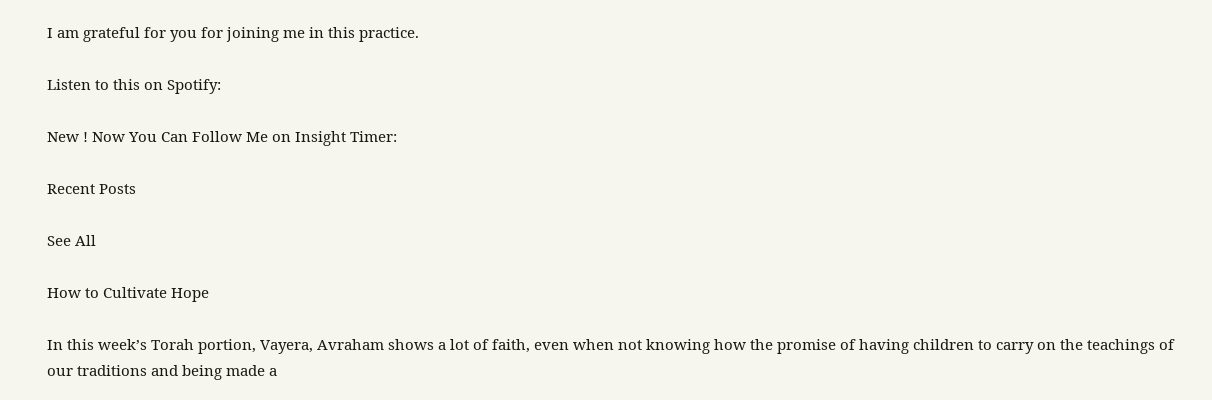I am grateful for you for joining me in this practice.

Listen to this on Spotify:

New ! Now You Can Follow Me on Insight Timer:

Recent Posts

See All

How to Cultivate Hope

In this week’s Torah portion, Vayera, Avraham shows a lot of faith, even when not knowing how the promise of having children to carry on the teachings of our traditions and being made a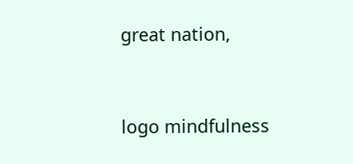great nation,


logo mindfulness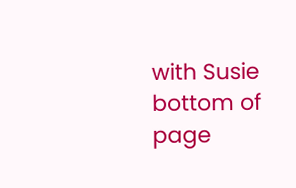with Susie
bottom of page